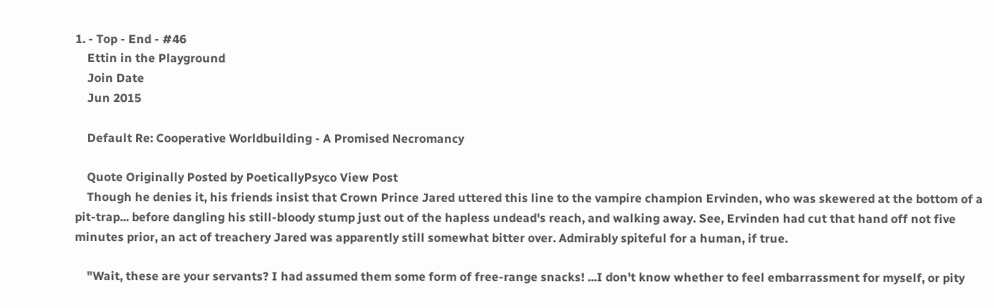1. - Top - End - #46
    Ettin in the Playground
    Join Date
    Jun 2015

    Default Re: Cooperative Worldbuilding - A Promised Necromancy

    Quote Originally Posted by PoeticallyPsyco View Post
    Though he denies it, his friends insist that Crown Prince Jared uttered this line to the vampire champion Ervinden, who was skewered at the bottom of a pit-trap... before dangling his still-bloody stump just out of the hapless undead's reach, and walking away. See, Ervinden had cut that hand off not five minutes prior, an act of treachery Jared was apparently still somewhat bitter over. Admirably spiteful for a human, if true.

    "Wait, these are your servants? I had assumed them some form of free-range snacks! ...I don't know whether to feel embarrassment for myself, or pity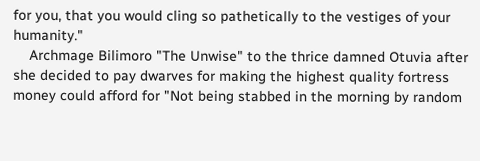for you, that you would cling so pathetically to the vestiges of your humanity."
    Archmage Bilimoro "The Unwise" to the thrice damned Otuvia after she decided to pay dwarves for making the highest quality fortress money could afford for "Not being stabbed in the morning by random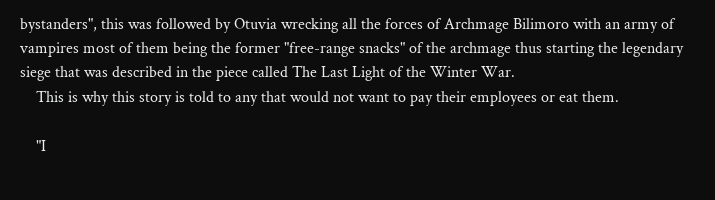bystanders", this was followed by Otuvia wrecking all the forces of Archmage Bilimoro with an army of vampires most of them being the former "free-range snacks" of the archmage thus starting the legendary siege that was described in the piece called The Last Light of the Winter War.
    This is why this story is told to any that would not want to pay their employees or eat them.

    "I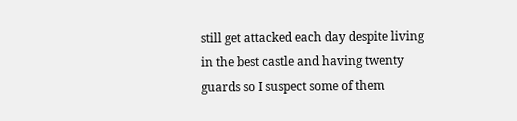still get attacked each day despite living in the best castle and having twenty guards so I suspect some of them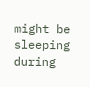might be sleeping during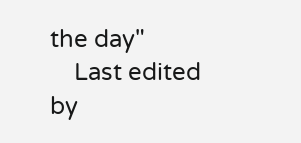the day"
    Last edited by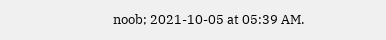noob; 2021-10-05 at 05:39 AM.